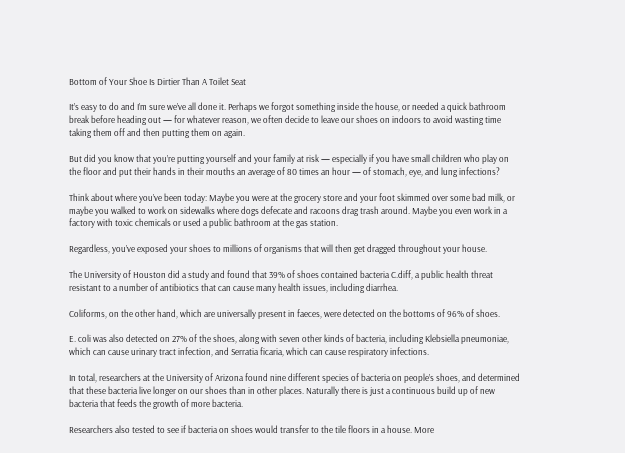Bottom of Your Shoe Is Dirtier Than A Toilet Seat

It’s easy to do and I’m sure we’ve all done it. Perhaps we forgot something inside the house, or needed a quick bathroom break before heading out — for whatever reason, we often decide to leave our shoes on indoors to avoid wasting time taking them off and then putting them on again.

But did you know that you’re putting yourself and your family at risk — especially if you have small children who play on the floor and put their hands in their mouths an average of 80 times an hour — of stomach, eye, and lung infections?

Think about where you’ve been today: Maybe you were at the grocery store and your foot skimmed over some bad milk, or maybe you walked to work on sidewalks where dogs defecate and racoons drag trash around. Maybe you even work in a factory with toxic chemicals or used a public bathroom at the gas station.

Regardless, you’ve exposed your shoes to millions of organisms that will then get dragged throughout your house.

The University of Houston did a study and found that 39% of shoes contained bacteria C.diff, a public health threat resistant to a number of antibiotics that can cause many health issues, including diarrhea.

Coliforms, on the other hand, which are universally present in faeces, were detected on the bottoms of 96% of shoes.

E. coli was also detected on 27% of the shoes, along with seven other kinds of bacteria, including Klebsiella pneumoniae, which can cause urinary tract infection, and Serratia ficaria, which can cause respiratory infections.

In total, researchers at the University of Arizona found nine different species of bacteria on people’s shoes, and determined that these bacteria live longer on our shoes than in other places. Naturally there is just a continuous build up of new bacteria that feeds the growth of more bacteria.

Researchers also tested to see if bacteria on shoes would transfer to the tile floors in a house. More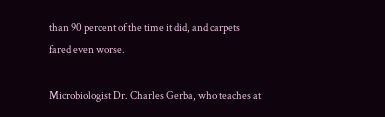than 90 percent of the time it did, and carpets fared even worse.

Microbiologist Dr. Charles Gerba, who teaches at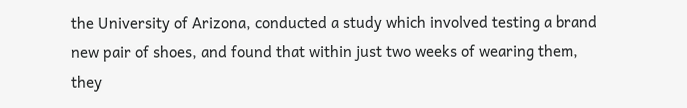the University of Arizona, conducted a study which involved testing a brand new pair of shoes, and found that within just two weeks of wearing them, they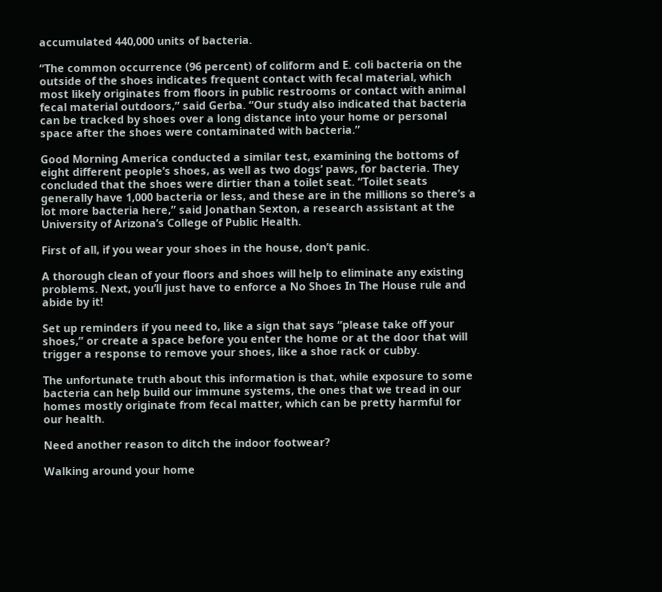accumulated 440,000 units of bacteria.

“The common occurrence (96 percent) of coliform and E. coli bacteria on the outside of the shoes indicates frequent contact with fecal material, which most likely originates from floors in public restrooms or contact with animal fecal material outdoors,” said Gerba. “Our study also indicated that bacteria can be tracked by shoes over a long distance into your home or personal space after the shoes were contaminated with bacteria.”

Good Morning America conducted a similar test, examining the bottoms of eight different people’s shoes, as well as two dogs’ paws, for bacteria. They concluded that the shoes were dirtier than a toilet seat. “Toilet seats generally have 1,000 bacteria or less, and these are in the millions so there’s a lot more bacteria here,” said Jonathan Sexton, a research assistant at the University of Arizona’s College of Public Health.

First of all, if you wear your shoes in the house, don’t panic.

A thorough clean of your floors and shoes will help to eliminate any existing problems. Next, you’ll just have to enforce a No Shoes In The House rule and abide by it!

Set up reminders if you need to, like a sign that says “please take off your shoes,” or create a space before you enter the home or at the door that will trigger a response to remove your shoes, like a shoe rack or cubby.

The unfortunate truth about this information is that, while exposure to some bacteria can help build our immune systems, the ones that we tread in our homes mostly originate from fecal matter, which can be pretty harmful for our health.

Need another reason to ditch the indoor footwear?

Walking around your home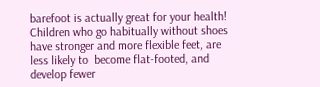barefoot is actually great for your health! Children who go habitually without shoes have stronger and more flexible feet, are less likely to  become flat-footed, and develop fewer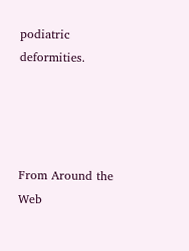podiatric deformities.




From Around the Web